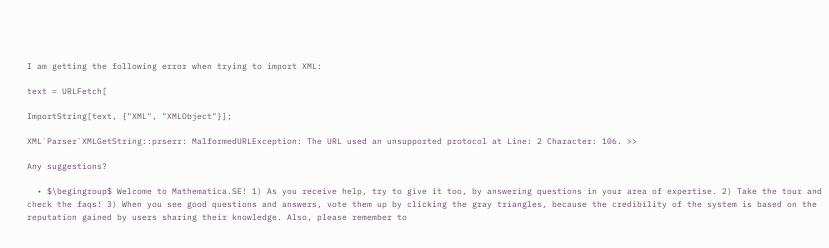I am getting the following error when trying to import XML:

text = URLFetch[

ImportString[text, {"XML", "XMLObject"}];

XML`Parser`XMLGetString::prserr: MalformedURLException: The URL used an unsupported protocol at Line: 2 Character: 106. >>

Any suggestions?

  • $\begingroup$ Welcome to Mathematica.SE! 1) As you receive help, try to give it too, by answering questions in your area of expertise. 2) Take the tour and check the faqs! 3) When you see good questions and answers, vote them up by clicking the gray triangles, because the credibility of the system is based on the reputation gained by users sharing their knowledge. Also, please remember to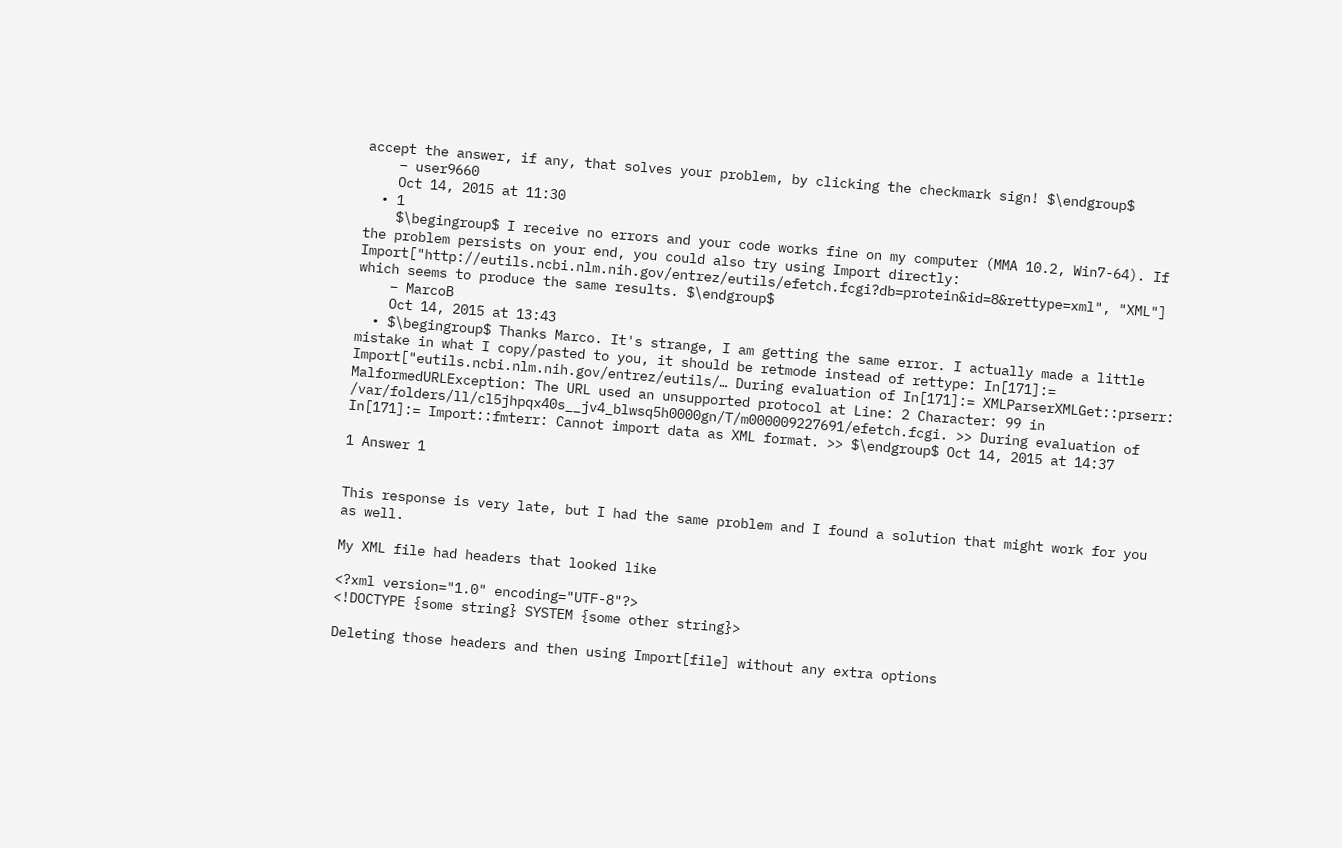accept the answer, if any, that solves your problem, by clicking the checkmark sign! $\endgroup$
    – user9660
    Oct 14, 2015 at 11:30
  • 1
    $\begingroup$ I receive no errors and your code works fine on my computer (MMA 10.2, Win7-64). If the problem persists on your end, you could also try using Import directly: Import["http://eutils.ncbi.nlm.nih.gov/entrez/eutils/efetch.fcgi?db=protein&id=8&rettype=xml", "XML"] which seems to produce the same results. $\endgroup$
    – MarcoB
    Oct 14, 2015 at 13:43
  • $\begingroup$ Thanks Marco. It's strange, I am getting the same error. I actually made a little mistake in what I copy/pasted to you, it should be retmode instead of rettype: In[171]:= Import["eutils.ncbi.nlm.nih.gov/entrez/eutils/… During evaluation of In[171]:= XMLParserXMLGet::prserr: MalformedURLException: The URL used an unsupported protocol at Line: 2 Character: 99 in /var/folders/ll/cl5jhpqx40s__jv4_blwsq5h0000gn/T/m000009227691/efetch.fcgi. >> During evaluation of In[171]:= Import::fmterr: Cannot import data as XML format. >> $\endgroup$ Oct 14, 2015 at 14:37

1 Answer 1


This response is very late, but I had the same problem and I found a solution that might work for you as well.

My XML file had headers that looked like

<?xml version="1.0" encoding="UTF-8"?>
<!DOCTYPE {some string} SYSTEM {some other string}>

Deleting those headers and then using Import[file] without any extra options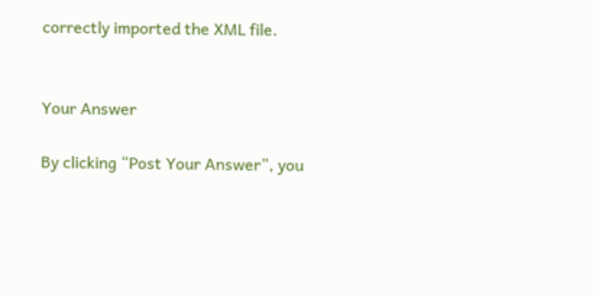correctly imported the XML file.


Your Answer

By clicking “Post Your Answer”, you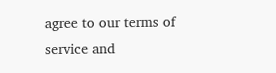agree to our terms of service and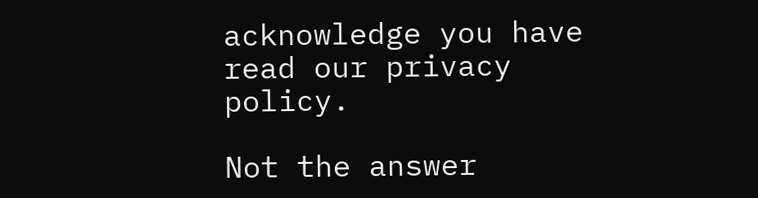acknowledge you have read our privacy policy.

Not the answer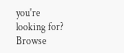you're looking for? Browse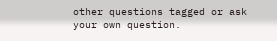other questions tagged or ask your own question.